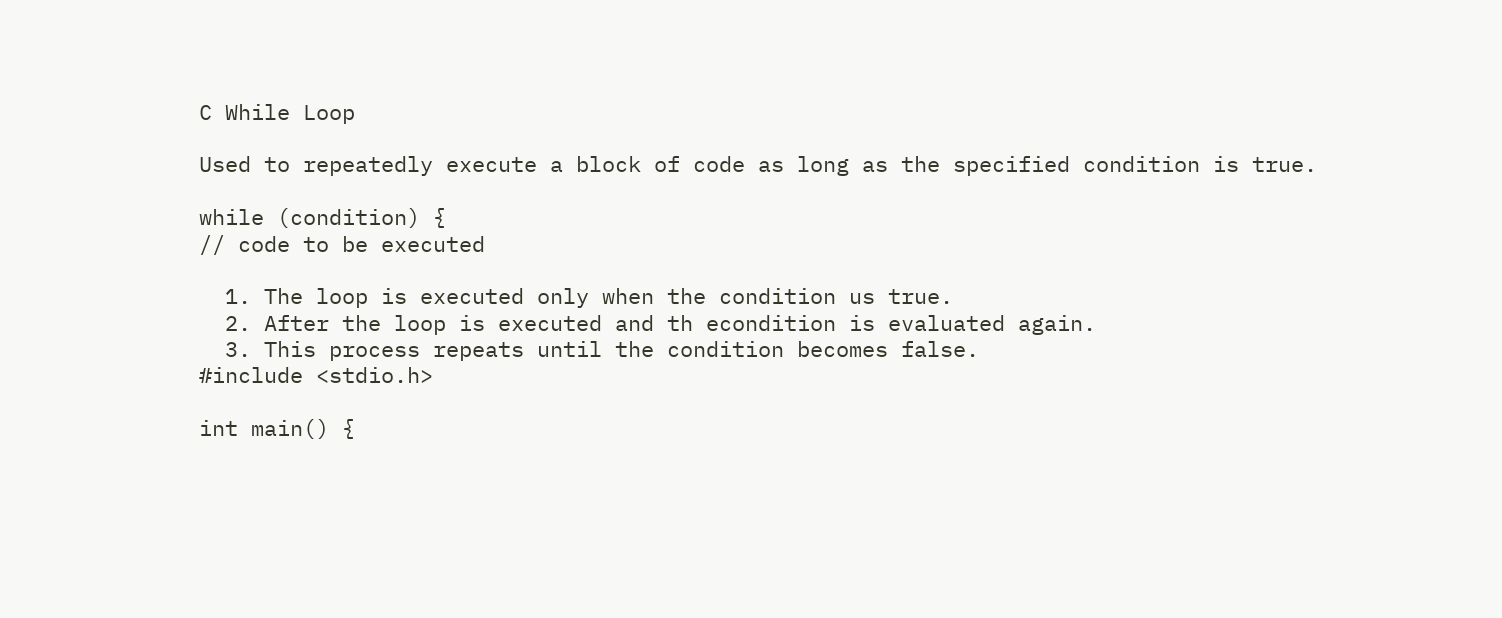C While Loop

Used to repeatedly execute a block of code as long as the specified condition is true.

while (condition) {
// code to be executed

  1. The loop is executed only when the condition us true.
  2. After the loop is executed and th econdition is evaluated again.
  3. This process repeats until the condition becomes false.
#include <stdio.h>

int main() {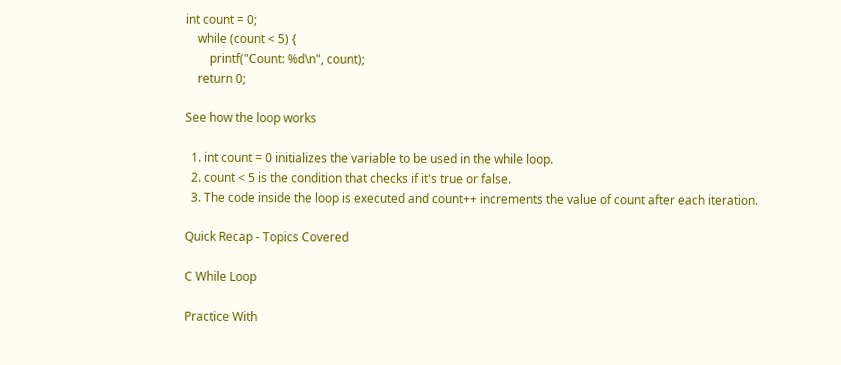int count = 0;
    while (count < 5) {
        printf("Count: %d\n", count);
    return 0;

See how the loop works

  1. int count = 0 initializes the variable to be used in the while loop.
  2. count < 5 is the condition that checks if it's true or false.
  3. The code inside the loop is executed and count++ increments the value of count after each iteration.

Quick Recap - Topics Covered

C While Loop

Practice With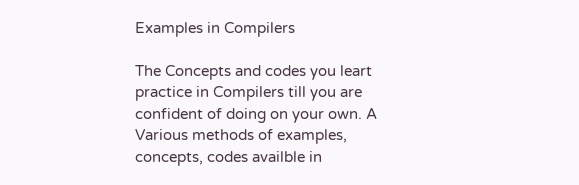Examples in Compilers

The Concepts and codes you leart practice in Compilers till you are confident of doing on your own. A Various methods of examples, concepts, codes availble in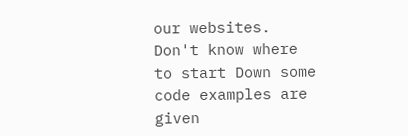our websites. Don't know where to start Down some code examples are given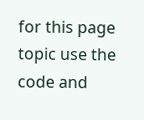for this page topic use the code and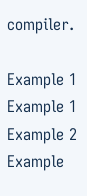compiler.

Example 1
Example 1 Example 2 Example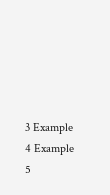3 Example 4 Example 5